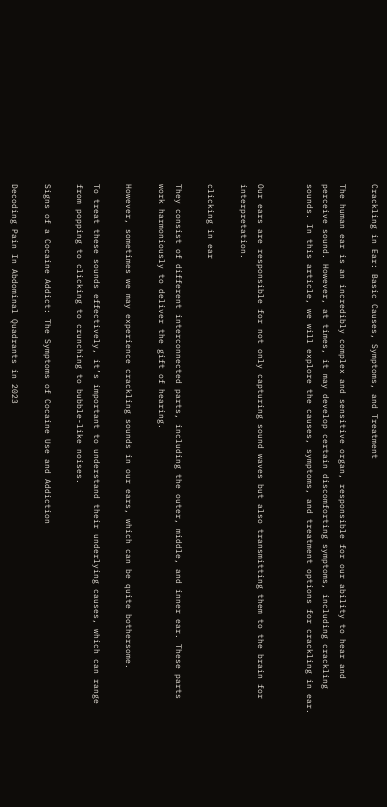Crackling in Ear: Basic Causes, Symptoms, and Treatment

The human ear is an incredibly complex and sensitive organ, responsible for our ability to hear and perceive sound. However, at times, it may develop certain discomforting symptoms, including crackling sounds. In this article, we will explore the causes, symptoms, and treatment options for crackling in ear.


Our ears are responsible for not only capturing sound waves but also transmitting them to the brain for interpretation.

clicking in ear

They consist of different interconnected parts, including the outer, middle, and inner ear. These parts work harmoniously to deliver the gift of hearing.

However, sometimes we may experience crackling sounds in our ears, which can be quite bothersome.

To treat these sounds effectively, it’s important to understand their underlying causes, which can range from popping to clicking to crunching to bubble-like noises.

Signs of a Cocaine Addict: The Symptoms of Cocaine Use and Addiction

Decoding Pain In Abdominal Quadrants in 2023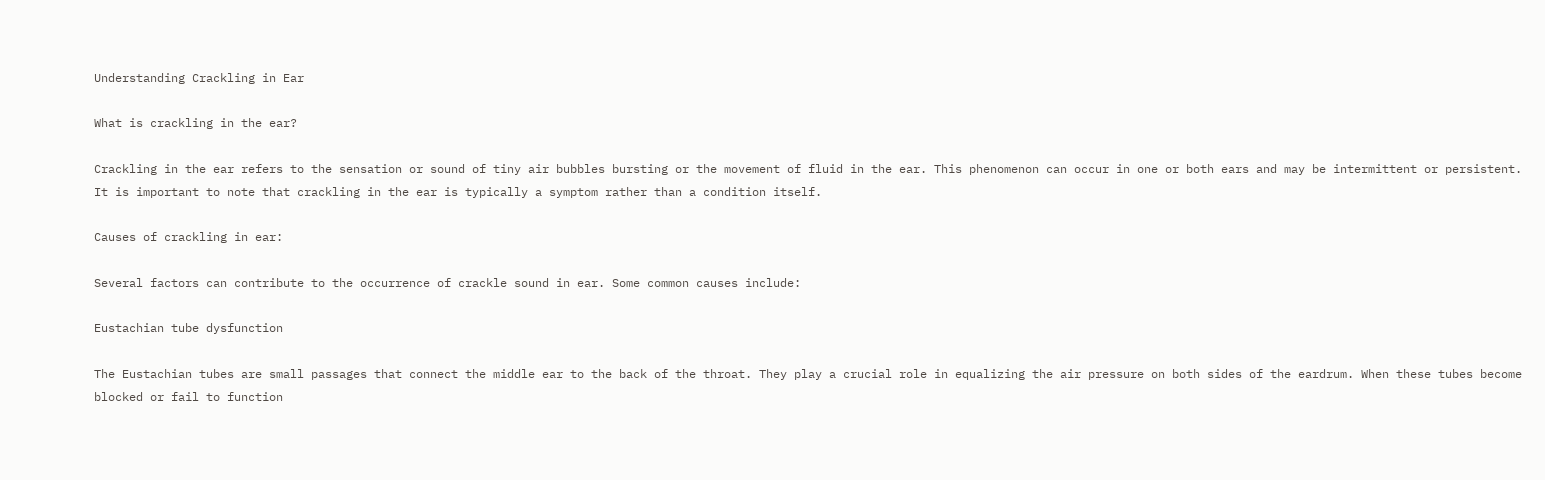Understanding Crackling in Ear

What is crackling in the ear?

Crackling in the ear refers to the sensation or sound of tiny air bubbles bursting or the movement of fluid in the ear. This phenomenon can occur in one or both ears and may be intermittent or persistent. It is important to note that crackling in the ear is typically a symptom rather than a condition itself.

Causes of crackling in ear:

Several factors can contribute to the occurrence of crackle sound in ear. Some common causes include:

Eustachian tube dysfunction

The Eustachian tubes are small passages that connect the middle ear to the back of the throat. They play a crucial role in equalizing the air pressure on both sides of the eardrum. When these tubes become blocked or fail to function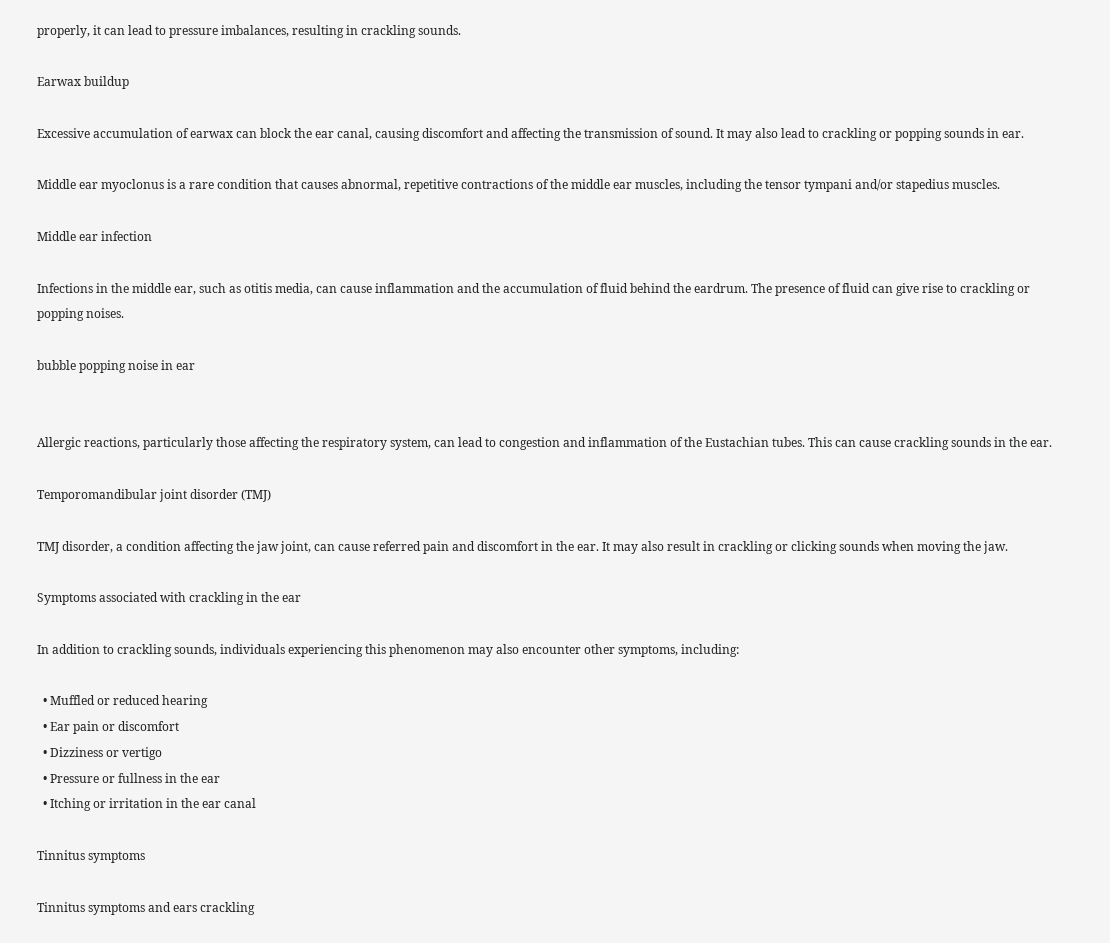properly, it can lead to pressure imbalances, resulting in crackling sounds.

Earwax buildup

Excessive accumulation of earwax can block the ear canal, causing discomfort and affecting the transmission of sound. It may also lead to crackling or popping sounds in ear.

Middle ear myoclonus is a rare condition that causes abnormal, repetitive contractions of the middle ear muscles, including the tensor tympani and/or stapedius muscles.

Middle ear infection

Infections in the middle ear, such as otitis media, can cause inflammation and the accumulation of fluid behind the eardrum. The presence of fluid can give rise to crackling or popping noises.

bubble popping noise in ear


Allergic reactions, particularly those affecting the respiratory system, can lead to congestion and inflammation of the Eustachian tubes. This can cause crackling sounds in the ear.

Temporomandibular joint disorder (TMJ)

TMJ disorder, a condition affecting the jaw joint, can cause referred pain and discomfort in the ear. It may also result in crackling or clicking sounds when moving the jaw.

Symptoms associated with crackling in the ear

In addition to crackling sounds, individuals experiencing this phenomenon may also encounter other symptoms, including:

  • Muffled or reduced hearing
  • Ear pain or discomfort
  • Dizziness or vertigo
  • Pressure or fullness in the ear
  • Itching or irritation in the ear canal

Tinnitus symptoms

Tinnitus symptoms and ears crackling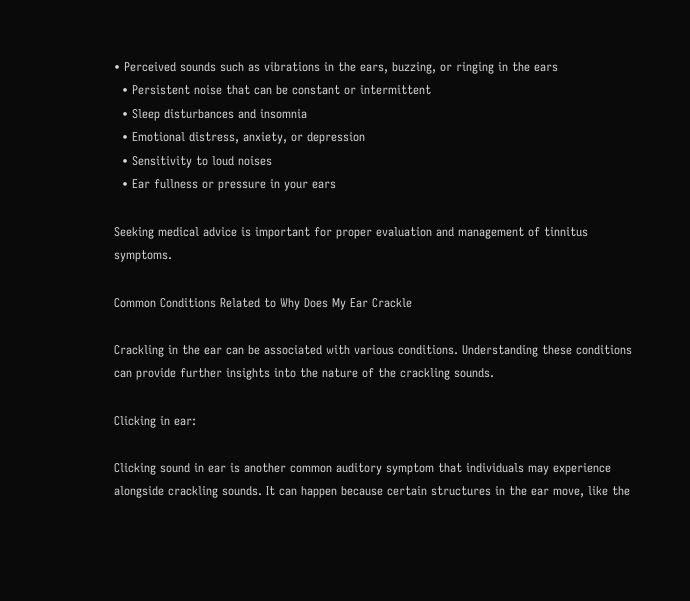• Perceived sounds such as vibrations in the ears, buzzing, or ringing in the ears
  • Persistent noise that can be constant or intermittent
  • Sleep disturbances and insomnia
  • Emotional distress, anxiety, or depression
  • Sensitivity to loud noises
  • Ear fullness or pressure in your ears

Seeking medical advice is important for proper evaluation and management of tinnitus symptoms.

Common Conditions Related to Why Does My Ear Crackle

Crackling in the ear can be associated with various conditions. Understanding these conditions can provide further insights into the nature of the crackling sounds.

Clicking in ear:

Clicking sound in ear is another common auditory symptom that individuals may experience alongside crackling sounds. It can happen because certain structures in the ear move, like the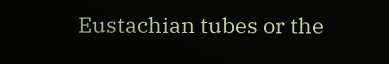Eustachian tubes or the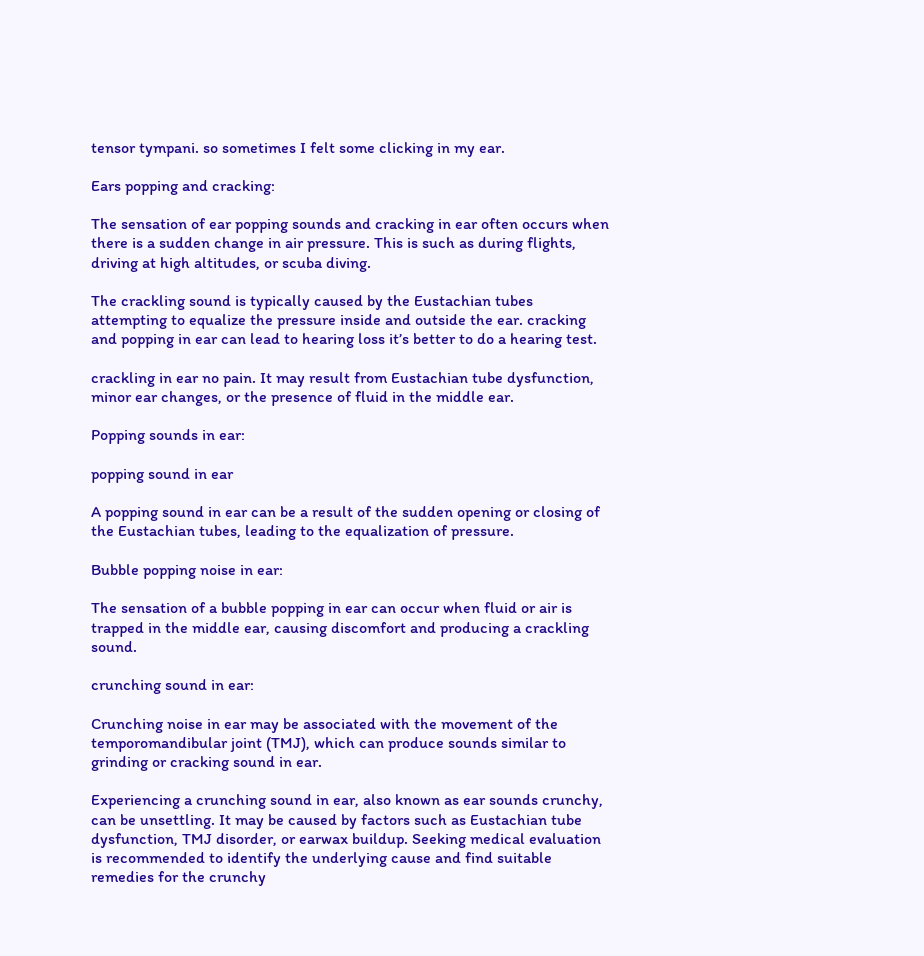tensor tympani. so sometimes I felt some clicking in my ear.

Ears popping and cracking:

The sensation of ear popping sounds and cracking in ear often occurs when there is a sudden change in air pressure. This is such as during flights, driving at high altitudes, or scuba diving.

The crackling sound is typically caused by the Eustachian tubes attempting to equalize the pressure inside and outside the ear. cracking and popping in ear can lead to hearing loss it’s better to do a hearing test.

crackling in ear no pain. It may result from Eustachian tube dysfunction, minor ear changes, or the presence of fluid in the middle ear.

Popping sounds in ear:

popping sound in ear

A popping sound in ear can be a result of the sudden opening or closing of the Eustachian tubes, leading to the equalization of pressure.

Bubble popping noise in ear:

The sensation of a bubble popping in ear can occur when fluid or air is trapped in the middle ear, causing discomfort and producing a crackling sound.

crunching sound in ear:

Crunching noise in ear may be associated with the movement of the temporomandibular joint (TMJ), which can produce sounds similar to grinding or cracking sound in ear.

Experiencing a crunching sound in ear, also known as ear sounds crunchy, can be unsettling. It may be caused by factors such as Eustachian tube dysfunction, TMJ disorder, or earwax buildup. Seeking medical evaluation is recommended to identify the underlying cause and find suitable remedies for the crunchy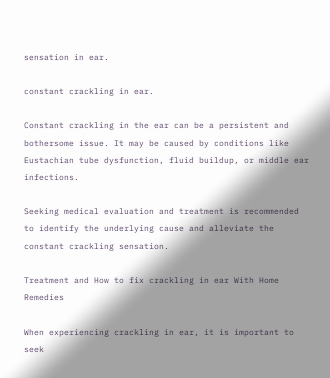sensation in ear.

constant crackling in ear.

Constant crackling in the ear can be a persistent and bothersome issue. It may be caused by conditions like Eustachian tube dysfunction, fluid buildup, or middle ear infections.

Seeking medical evaluation and treatment is recommended to identify the underlying cause and alleviate the constant crackling sensation.

Treatment and How to fix crackling in ear With Home Remedies

When experiencing crackling in ear, it is important to seek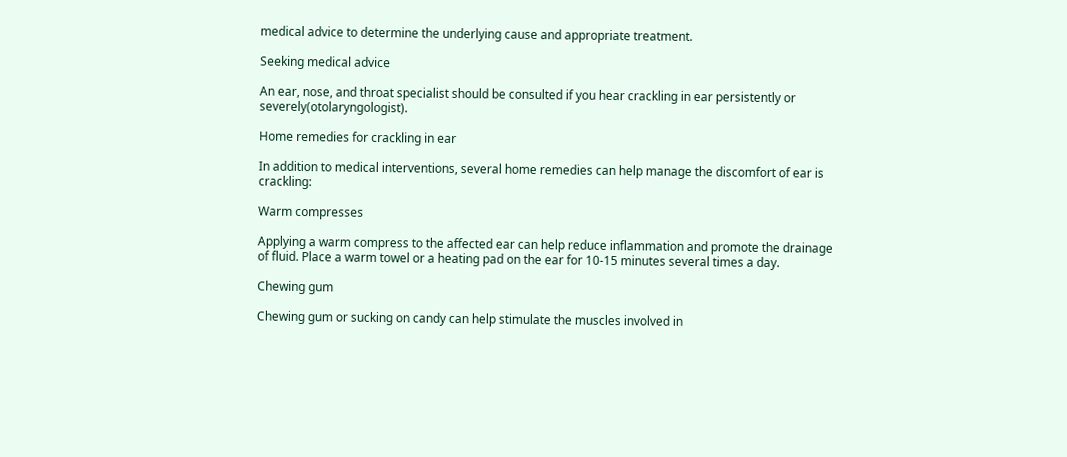medical advice to determine the underlying cause and appropriate treatment.

Seeking medical advice

An ear, nose, and throat specialist should be consulted if you hear crackling in ear persistently or severely(otolaryngologist).

Home remedies for crackling in ear

In addition to medical interventions, several home remedies can help manage the discomfort of ear is crackling:

Warm compresses

Applying a warm compress to the affected ear can help reduce inflammation and promote the drainage of fluid. Place a warm towel or a heating pad on the ear for 10-15 minutes several times a day.

Chewing gum

Chewing gum or sucking on candy can help stimulate the muscles involved in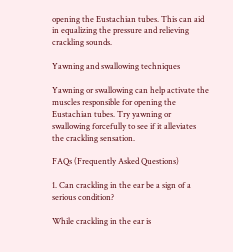opening the Eustachian tubes. This can aid in equalizing the pressure and relieving crackling sounds.

Yawning and swallowing techniques

Yawning or swallowing can help activate the muscles responsible for opening the Eustachian tubes. Try yawning or swallowing forcefully to see if it alleviates the crackling sensation.

FAQs (Frequently Asked Questions)

1. Can crackling in the ear be a sign of a serious condition?

While crackling in the ear is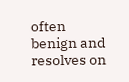often benign and resolves on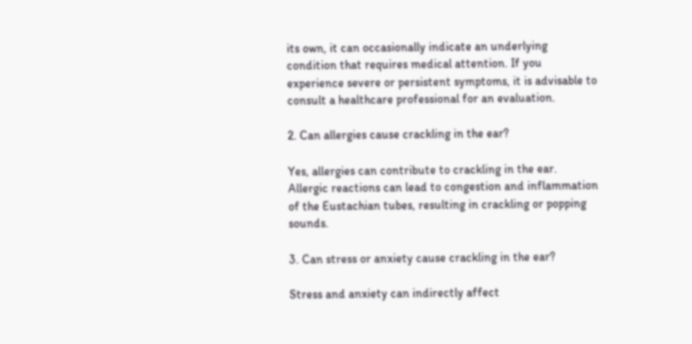its own, it can occasionally indicate an underlying condition that requires medical attention. If you experience severe or persistent symptoms, it is advisable to consult a healthcare professional for an evaluation.

2. Can allergies cause crackling in the ear?

Yes, allergies can contribute to crackling in the ear. Allergic reactions can lead to congestion and inflammation of the Eustachian tubes, resulting in crackling or popping sounds.

3. Can stress or anxiety cause crackling in the ear?

Stress and anxiety can indirectly affect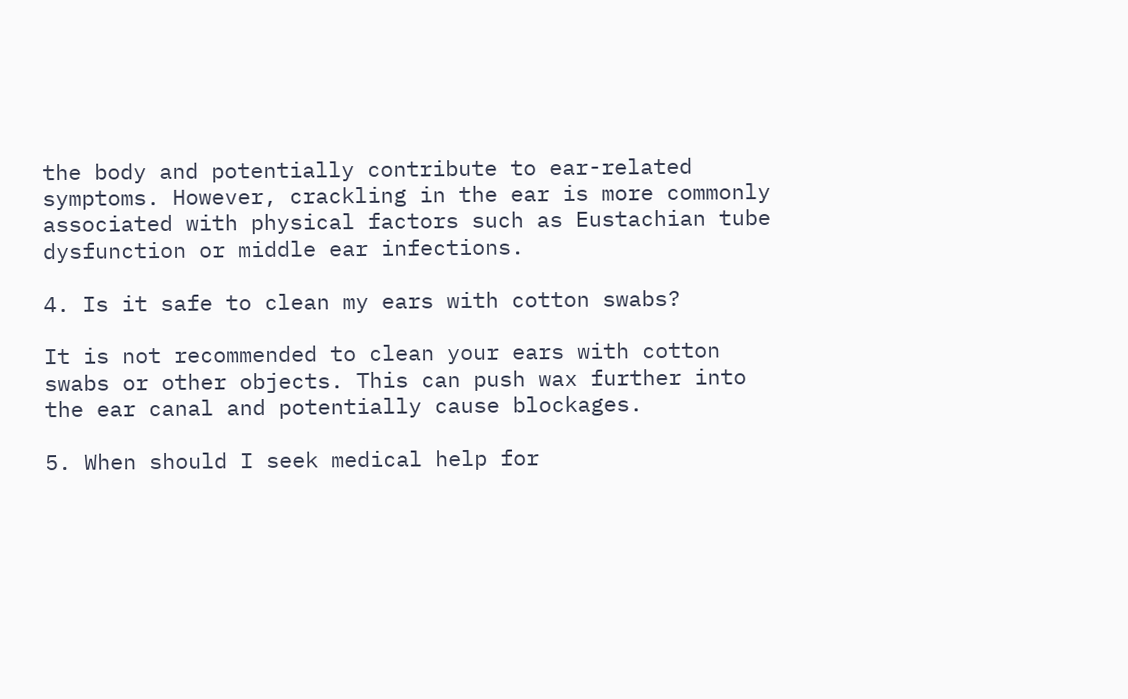the body and potentially contribute to ear-related symptoms. However, crackling in the ear is more commonly associated with physical factors such as Eustachian tube dysfunction or middle ear infections.

4. Is it safe to clean my ears with cotton swabs?

It is not recommended to clean your ears with cotton swabs or other objects. This can push wax further into the ear canal and potentially cause blockages.

5. When should I seek medical help for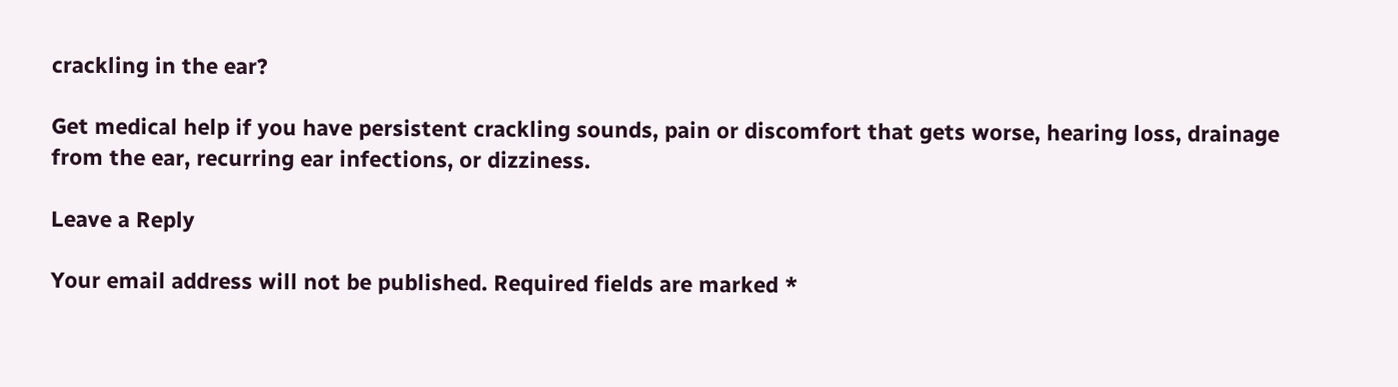crackling in the ear?

Get medical help if you have persistent crackling sounds, pain or discomfort that gets worse, hearing loss, drainage from the ear, recurring ear infections, or dizziness.

Leave a Reply

Your email address will not be published. Required fields are marked *